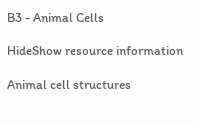B3 - Animal Cells

HideShow resource information

Animal cell structures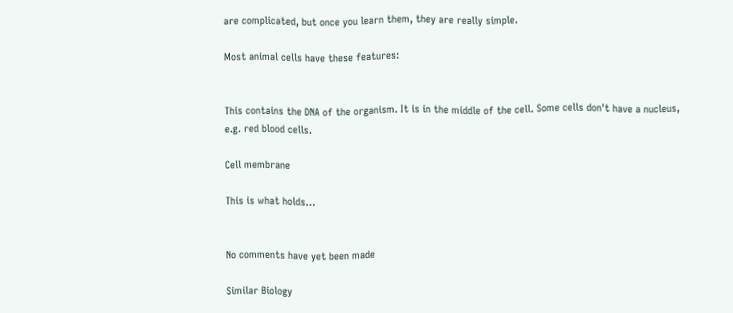are complicated, but once you learn them, they are really simple.

Most animal cells have these features:


This contains the DNA of the organism. It is in the middle of the cell. Some cells don't have a nucleus, e.g. red blood cells.

Cell membrane

This is what holds…


No comments have yet been made

Similar Biology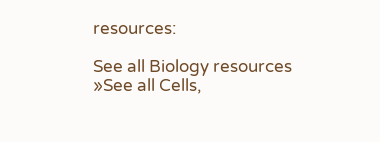resources:

See all Biology resources »See all Cells,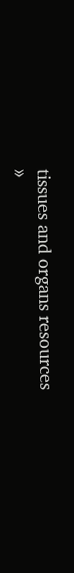tissues and organs resources »